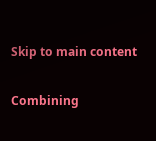Skip to main content

Combining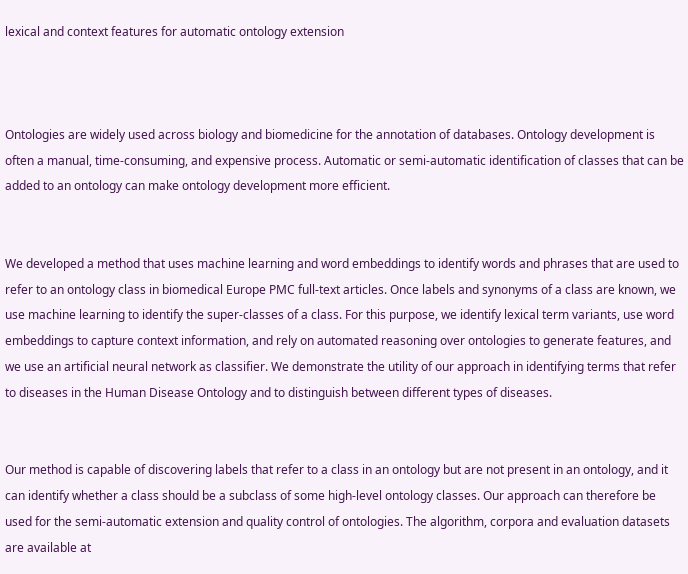lexical and context features for automatic ontology extension



Ontologies are widely used across biology and biomedicine for the annotation of databases. Ontology development is often a manual, time-consuming, and expensive process. Automatic or semi-automatic identification of classes that can be added to an ontology can make ontology development more efficient.


We developed a method that uses machine learning and word embeddings to identify words and phrases that are used to refer to an ontology class in biomedical Europe PMC full-text articles. Once labels and synonyms of a class are known, we use machine learning to identify the super-classes of a class. For this purpose, we identify lexical term variants, use word embeddings to capture context information, and rely on automated reasoning over ontologies to generate features, and we use an artificial neural network as classifier. We demonstrate the utility of our approach in identifying terms that refer to diseases in the Human Disease Ontology and to distinguish between different types of diseases.


Our method is capable of discovering labels that refer to a class in an ontology but are not present in an ontology, and it can identify whether a class should be a subclass of some high-level ontology classes. Our approach can therefore be used for the semi-automatic extension and quality control of ontologies. The algorithm, corpora and evaluation datasets are available at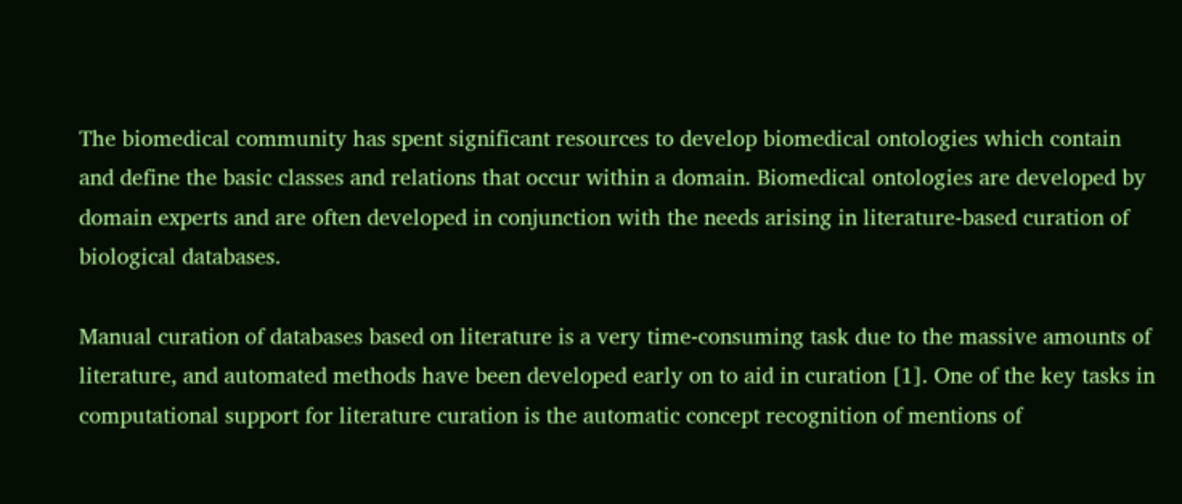The biomedical community has spent significant resources to develop biomedical ontologies which contain and define the basic classes and relations that occur within a domain. Biomedical ontologies are developed by domain experts and are often developed in conjunction with the needs arising in literature-based curation of biological databases.

Manual curation of databases based on literature is a very time-consuming task due to the massive amounts of literature, and automated methods have been developed early on to aid in curation [1]. One of the key tasks in computational support for literature curation is the automatic concept recognition of mentions of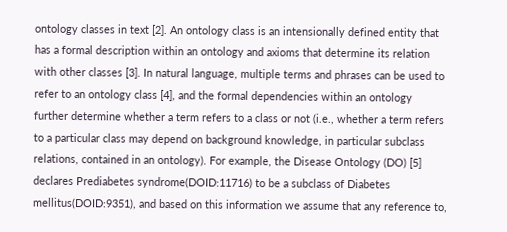ontology classes in text [2]. An ontology class is an intensionally defined entity that has a formal description within an ontology and axioms that determine its relation with other classes [3]. In natural language, multiple terms and phrases can be used to refer to an ontology class [4], and the formal dependencies within an ontology further determine whether a term refers to a class or not (i.e., whether a term refers to a particular class may depend on background knowledge, in particular subclass relations, contained in an ontology). For example, the Disease Ontology (DO) [5] declares Prediabetes syndrome(DOID:11716) to be a subclass of Diabetes mellitus(DOID:9351), and based on this information we assume that any reference to,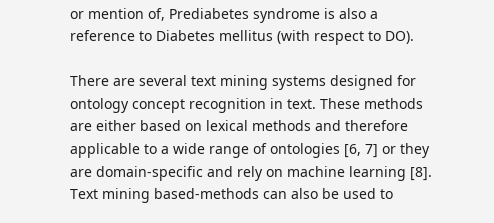or mention of, Prediabetes syndrome is also a reference to Diabetes mellitus (with respect to DO).

There are several text mining systems designed for ontology concept recognition in text. These methods are either based on lexical methods and therefore applicable to a wide range of ontologies [6, 7] or they are domain-specific and rely on machine learning [8]. Text mining based-methods can also be used to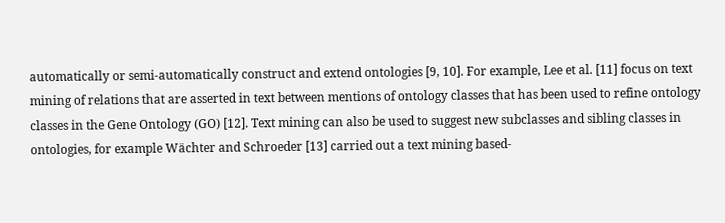automatically or semi-automatically construct and extend ontologies [9, 10]. For example, Lee et al. [11] focus on text mining of relations that are asserted in text between mentions of ontology classes that has been used to refine ontology classes in the Gene Ontology (GO) [12]. Text mining can also be used to suggest new subclasses and sibling classes in ontologies, for example Wächter and Schroeder [13] carried out a text mining based-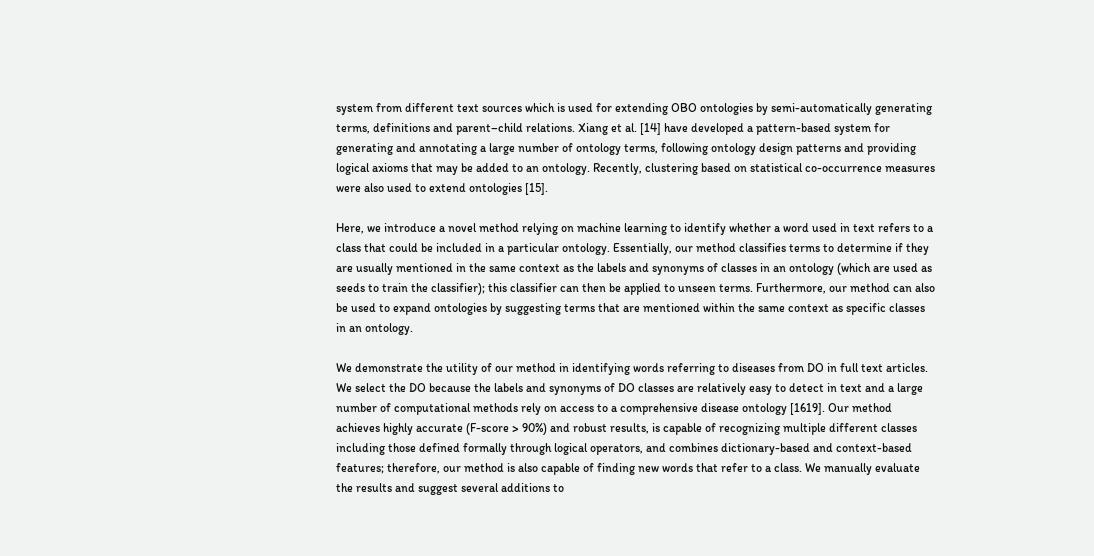system from different text sources which is used for extending OBO ontologies by semi-automatically generating terms, definitions and parent–child relations. Xiang et al. [14] have developed a pattern-based system for generating and annotating a large number of ontology terms, following ontology design patterns and providing logical axioms that may be added to an ontology. Recently, clustering based on statistical co-occurrence measures were also used to extend ontologies [15].

Here, we introduce a novel method relying on machine learning to identify whether a word used in text refers to a class that could be included in a particular ontology. Essentially, our method classifies terms to determine if they are usually mentioned in the same context as the labels and synonyms of classes in an ontology (which are used as seeds to train the classifier); this classifier can then be applied to unseen terms. Furthermore, our method can also be used to expand ontologies by suggesting terms that are mentioned within the same context as specific classes in an ontology.

We demonstrate the utility of our method in identifying words referring to diseases from DO in full text articles. We select the DO because the labels and synonyms of DO classes are relatively easy to detect in text and a large number of computational methods rely on access to a comprehensive disease ontology [1619]. Our method achieves highly accurate (F-score > 90%) and robust results, is capable of recognizing multiple different classes including those defined formally through logical operators, and combines dictionary-based and context-based features; therefore, our method is also capable of finding new words that refer to a class. We manually evaluate the results and suggest several additions to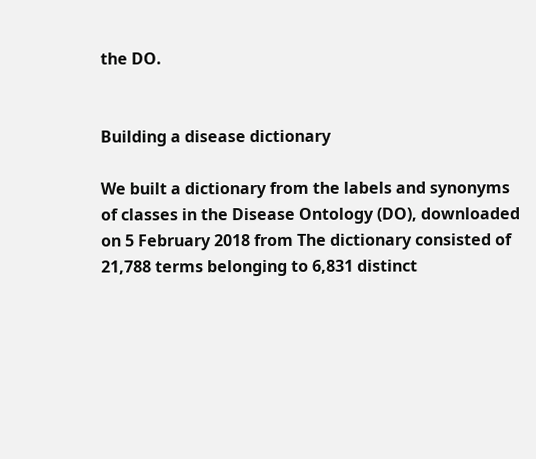the DO.


Building a disease dictionary

We built a dictionary from the labels and synonyms of classes in the Disease Ontology (DO), downloaded on 5 February 2018 from The dictionary consisted of 21,788 terms belonging to 6,831 distinct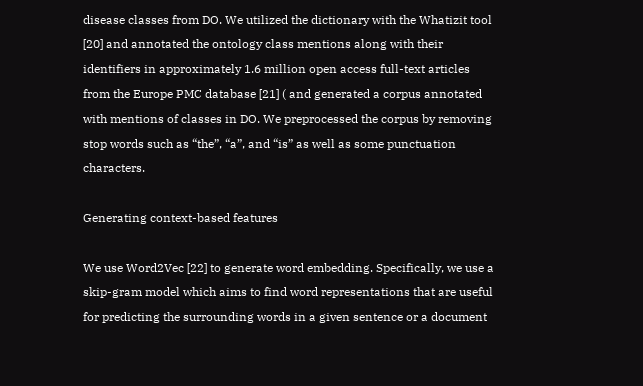disease classes from DO. We utilized the dictionary with the Whatizit tool [20] and annotated the ontology class mentions along with their identifiers in approximately 1.6 million open access full-text articles from the Europe PMC database [21] ( and generated a corpus annotated with mentions of classes in DO. We preprocessed the corpus by removing stop words such as “the”, “a”, and “is” as well as some punctuation characters.

Generating context-based features

We use Word2Vec [22] to generate word embedding. Specifically, we use a skip-gram model which aims to find word representations that are useful for predicting the surrounding words in a given sentence or a document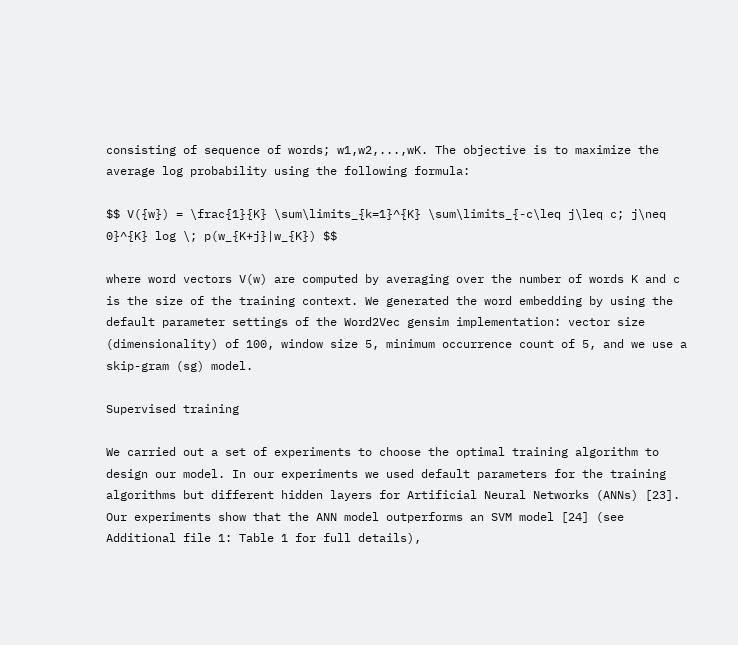consisting of sequence of words; w1,w2,...,wK. The objective is to maximize the average log probability using the following formula:

$$ V({w}) = \frac{1}{K} \sum\limits_{k=1}^{K} \sum\limits_{-c\leq j\leq c; j\neq 0}^{K} log \; p(w_{K+j}|w_{K}) $$

where word vectors V(w) are computed by averaging over the number of words K and c is the size of the training context. We generated the word embedding by using the default parameter settings of the Word2Vec gensim implementation: vector size (dimensionality) of 100, window size 5, minimum occurrence count of 5, and we use a skip-gram (sg) model.

Supervised training

We carried out a set of experiments to choose the optimal training algorithm to design our model. In our experiments we used default parameters for the training algorithms but different hidden layers for Artificial Neural Networks (ANNs) [23]. Our experiments show that the ANN model outperforms an SVM model [24] (see Additional file 1: Table 1 for full details),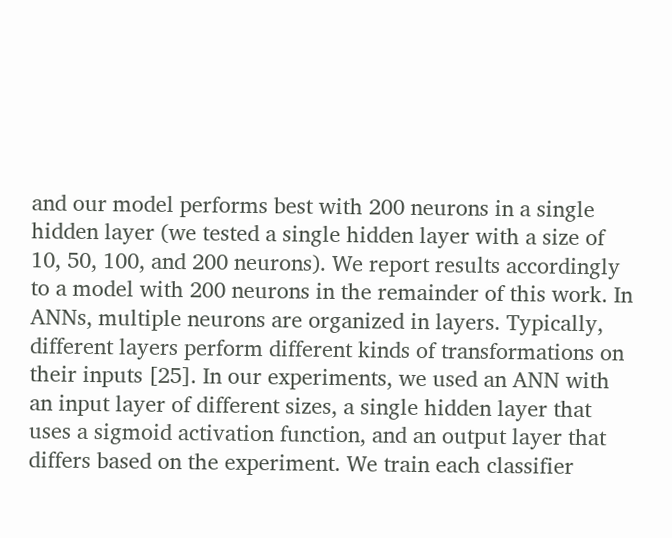and our model performs best with 200 neurons in a single hidden layer (we tested a single hidden layer with a size of 10, 50, 100, and 200 neurons). We report results accordingly to a model with 200 neurons in the remainder of this work. In ANNs, multiple neurons are organized in layers. Typically, different layers perform different kinds of transformations on their inputs [25]. In our experiments, we used an ANN with an input layer of different sizes, a single hidden layer that uses a sigmoid activation function, and an output layer that differs based on the experiment. We train each classifier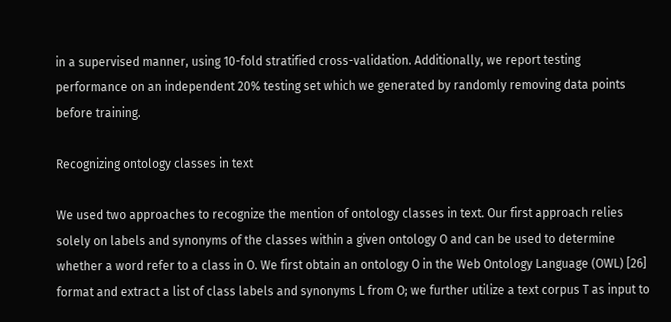in a supervised manner, using 10-fold stratified cross-validation. Additionally, we report testing performance on an independent 20% testing set which we generated by randomly removing data points before training.

Recognizing ontology classes in text

We used two approaches to recognize the mention of ontology classes in text. Our first approach relies solely on labels and synonyms of the classes within a given ontology O and can be used to determine whether a word refer to a class in O. We first obtain an ontology O in the Web Ontology Language (OWL) [26] format and extract a list of class labels and synonyms L from O; we further utilize a text corpus T as input to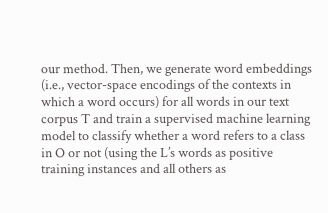our method. Then, we generate word embeddings (i.e., vector-space encodings of the contexts in which a word occurs) for all words in our text corpus T and train a supervised machine learning model to classify whether a word refers to a class in O or not (using the L’s words as positive training instances and all others as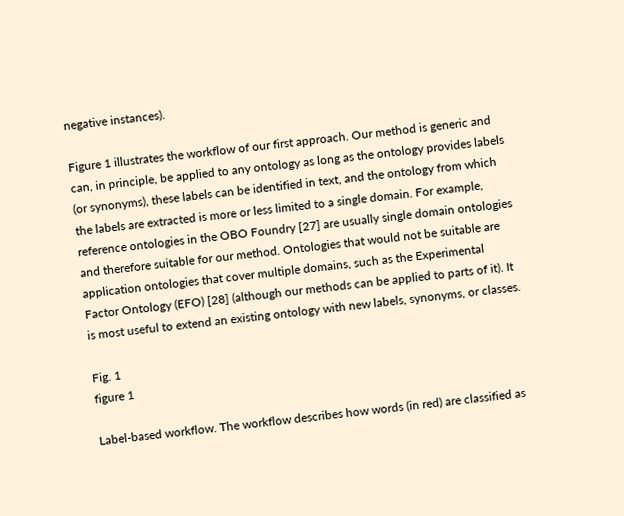negative instances).

Figure 1 illustrates the workflow of our first approach. Our method is generic and can, in principle, be applied to any ontology as long as the ontology provides labels (or synonyms), these labels can be identified in text, and the ontology from which the labels are extracted is more or less limited to a single domain. For example, reference ontologies in the OBO Foundry [27] are usually single domain ontologies and therefore suitable for our method. Ontologies that would not be suitable are application ontologies that cover multiple domains, such as the Experimental Factor Ontology (EFO) [28] (although our methods can be applied to parts of it). It is most useful to extend an existing ontology with new labels, synonyms, or classes.

Fig. 1
figure 1

Label-based workflow. The workflow describes how words (in red) are classified as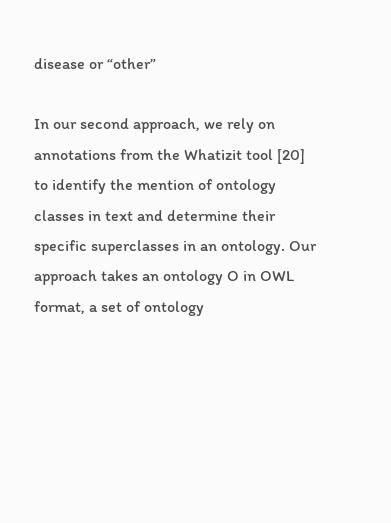disease or “other”

In our second approach, we rely on annotations from the Whatizit tool [20] to identify the mention of ontology classes in text and determine their specific superclasses in an ontology. Our approach takes an ontology O in OWL format, a set of ontology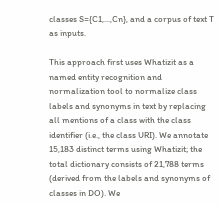classes S={C1,...,Cn}, and a corpus of text T as inputs.

This approach first uses Whatizit as a named entity recognition and normalization tool to normalize class labels and synonyms in text by replacing all mentions of a class with the class identifier (i.e., the class URI). We annotate 15,183 distinct terms using Whatizit; the total dictionary consists of 21,788 terms (derived from the labels and synonyms of classes in DO). We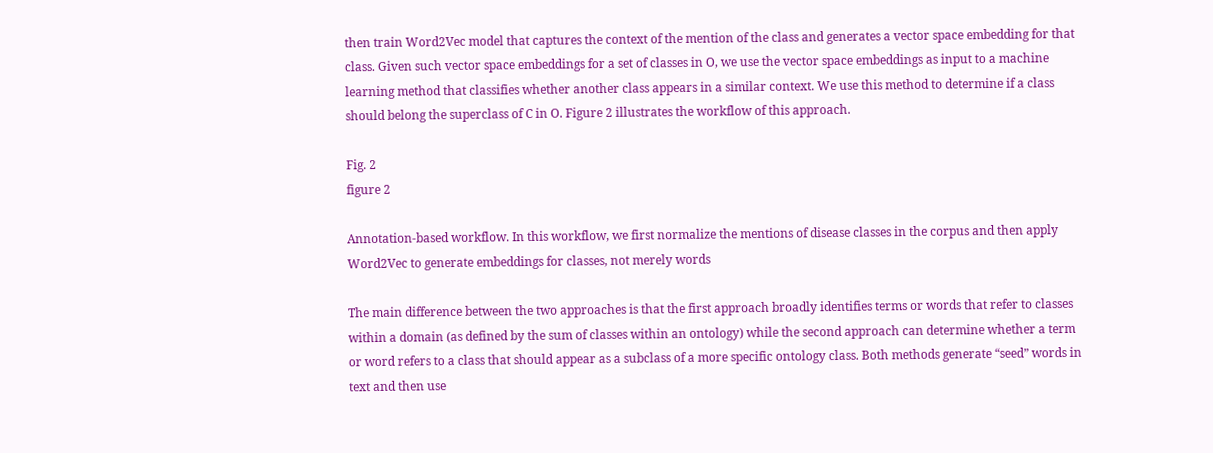then train Word2Vec model that captures the context of the mention of the class and generates a vector space embedding for that class. Given such vector space embeddings for a set of classes in O, we use the vector space embeddings as input to a machine learning method that classifies whether another class appears in a similar context. We use this method to determine if a class should belong the superclass of C in O. Figure 2 illustrates the workflow of this approach.

Fig. 2
figure 2

Annotation-based workflow. In this workflow, we first normalize the mentions of disease classes in the corpus and then apply Word2Vec to generate embeddings for classes, not merely words

The main difference between the two approaches is that the first approach broadly identifies terms or words that refer to classes within a domain (as defined by the sum of classes within an ontology) while the second approach can determine whether a term or word refers to a class that should appear as a subclass of a more specific ontology class. Both methods generate “seed” words in text and then use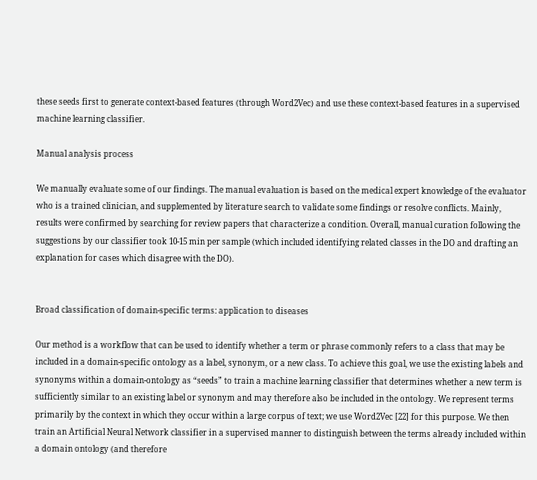these seeds first to generate context-based features (through Word2Vec) and use these context-based features in a supervised machine learning classifier.

Manual analysis process

We manually evaluate some of our findings. The manual evaluation is based on the medical expert knowledge of the evaluator who is a trained clinician, and supplemented by literature search to validate some findings or resolve conflicts. Mainly, results were confirmed by searching for review papers that characterize a condition. Overall, manual curation following the suggestions by our classifier took 10-15 min per sample (which included identifying related classes in the DO and drafting an explanation for cases which disagree with the DO).


Broad classification of domain-specific terms: application to diseases

Our method is a workflow that can be used to identify whether a term or phrase commonly refers to a class that may be included in a domain-specific ontology as a label, synonym, or a new class. To achieve this goal, we use the existing labels and synonyms within a domain-ontology as “seeds” to train a machine learning classifier that determines whether a new term is sufficiently similar to an existing label or synonym and may therefore also be included in the ontology. We represent terms primarily by the context in which they occur within a large corpus of text; we use Word2Vec [22] for this purpose. We then train an Artificial Neural Network classifier in a supervised manner to distinguish between the terms already included within a domain ontology (and therefore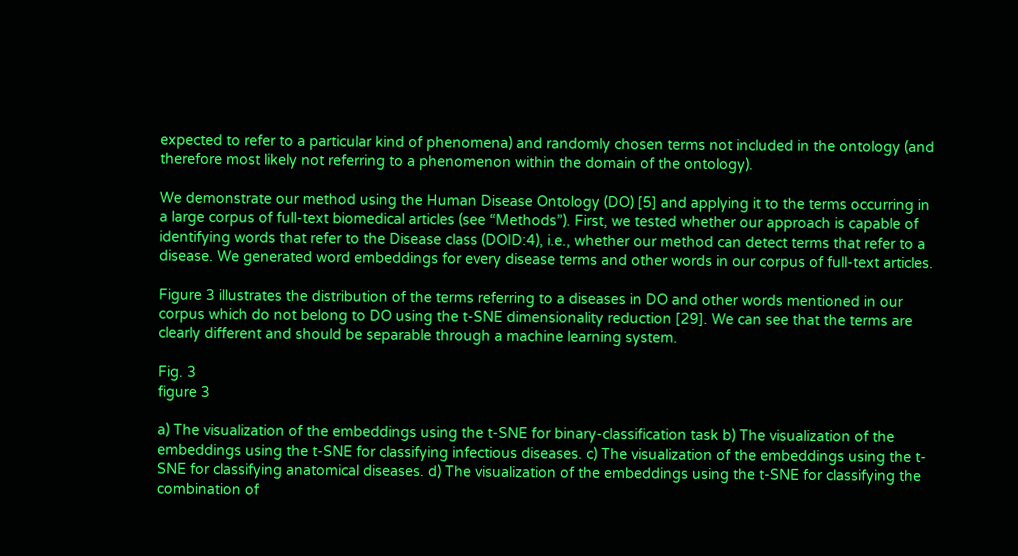expected to refer to a particular kind of phenomena) and randomly chosen terms not included in the ontology (and therefore most likely not referring to a phenomenon within the domain of the ontology).

We demonstrate our method using the Human Disease Ontology (DO) [5] and applying it to the terms occurring in a large corpus of full-text biomedical articles (see “Methods”). First, we tested whether our approach is capable of identifying words that refer to the Disease class (DOID:4), i.e., whether our method can detect terms that refer to a disease. We generated word embeddings for every disease terms and other words in our corpus of full-text articles.

Figure 3 illustrates the distribution of the terms referring to a diseases in DO and other words mentioned in our corpus which do not belong to DO using the t-SNE dimensionality reduction [29]. We can see that the terms are clearly different and should be separable through a machine learning system.

Fig. 3
figure 3

a) The visualization of the embeddings using the t-SNE for binary-classification task b) The visualization of the embeddings using the t-SNE for classifying infectious diseases. c) The visualization of the embeddings using the t-SNE for classifying anatomical diseases. d) The visualization of the embeddings using the t-SNE for classifying the combination of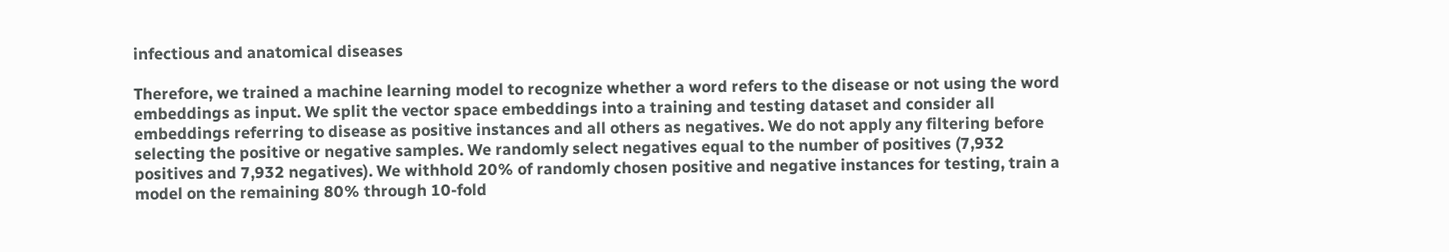infectious and anatomical diseases

Therefore, we trained a machine learning model to recognize whether a word refers to the disease or not using the word embeddings as input. We split the vector space embeddings into a training and testing dataset and consider all embeddings referring to disease as positive instances and all others as negatives. We do not apply any filtering before selecting the positive or negative samples. We randomly select negatives equal to the number of positives (7,932 positives and 7,932 negatives). We withhold 20% of randomly chosen positive and negative instances for testing, train a model on the remaining 80% through 10-fold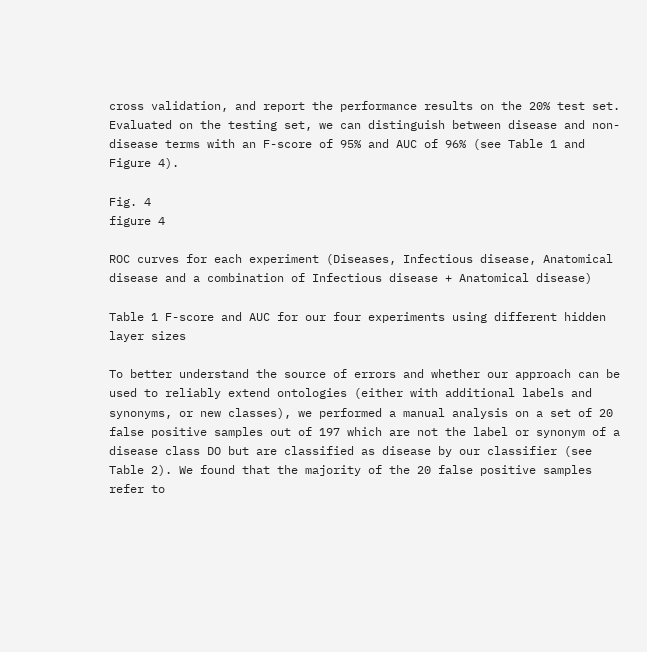cross validation, and report the performance results on the 20% test set. Evaluated on the testing set, we can distinguish between disease and non-disease terms with an F-score of 95% and AUC of 96% (see Table 1 and Figure 4).

Fig. 4
figure 4

ROC curves for each experiment (Diseases, Infectious disease, Anatomical disease and a combination of Infectious disease + Anatomical disease)

Table 1 F-score and AUC for our four experiments using different hidden layer sizes

To better understand the source of errors and whether our approach can be used to reliably extend ontologies (either with additional labels and synonyms, or new classes), we performed a manual analysis on a set of 20 false positive samples out of 197 which are not the label or synonym of a disease class DO but are classified as disease by our classifier (see Table 2). We found that the majority of the 20 false positive samples refer to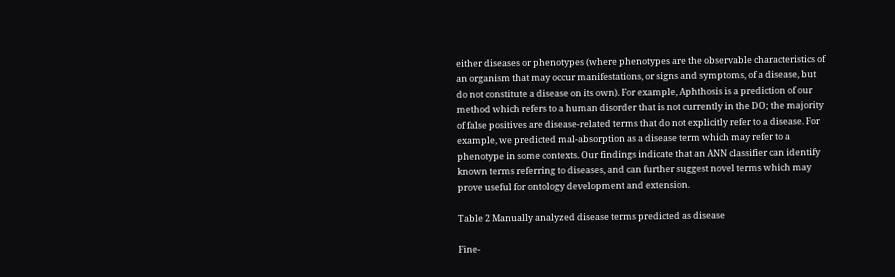either diseases or phenotypes (where phenotypes are the observable characteristics of an organism that may occur manifestations, or signs and symptoms, of a disease, but do not constitute a disease on its own). For example, Aphthosis is a prediction of our method which refers to a human disorder that is not currently in the DO; the majority of false positives are disease-related terms that do not explicitly refer to a disease. For example, we predicted mal-absorption as a disease term which may refer to a phenotype in some contexts. Our findings indicate that an ANN classifier can identify known terms referring to diseases, and can further suggest novel terms which may prove useful for ontology development and extension.

Table 2 Manually analyzed disease terms predicted as disease

Fine-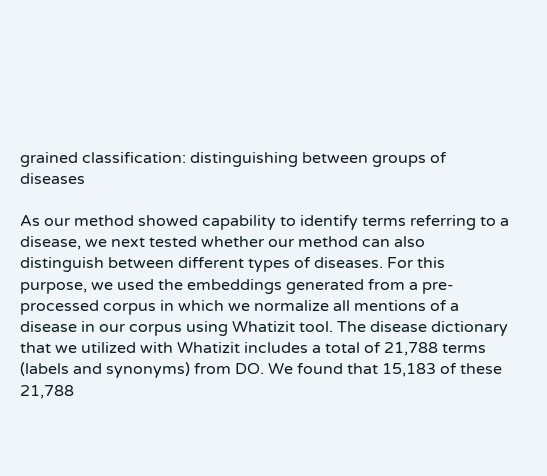grained classification: distinguishing between groups of diseases

As our method showed capability to identify terms referring to a disease, we next tested whether our method can also distinguish between different types of diseases. For this purpose, we used the embeddings generated from a pre-processed corpus in which we normalize all mentions of a disease in our corpus using Whatizit tool. The disease dictionary that we utilized with Whatizit includes a total of 21,788 terms (labels and synonyms) from DO. We found that 15,183 of these 21,788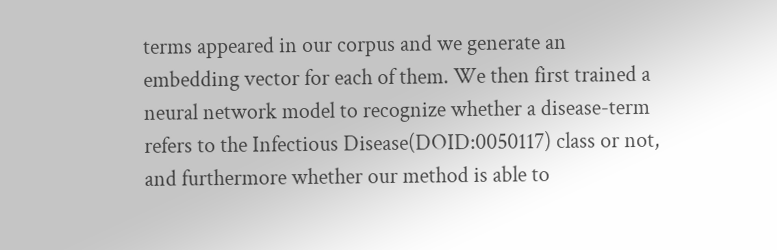terms appeared in our corpus and we generate an embedding vector for each of them. We then first trained a neural network model to recognize whether a disease-term refers to the Infectious Disease(DOID:0050117) class or not, and furthermore whether our method is able to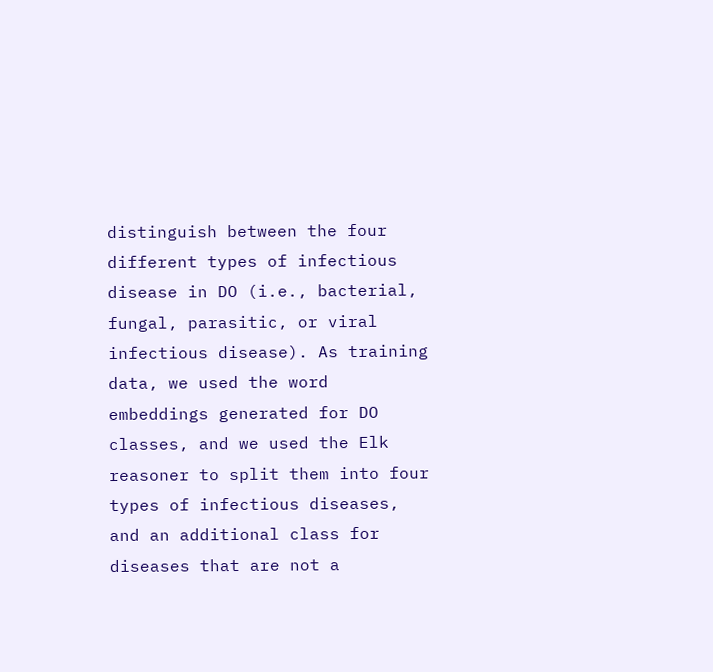distinguish between the four different types of infectious disease in DO (i.e., bacterial, fungal, parasitic, or viral infectious disease). As training data, we used the word embeddings generated for DO classes, and we used the Elk reasoner to split them into four types of infectious diseases, and an additional class for diseases that are not a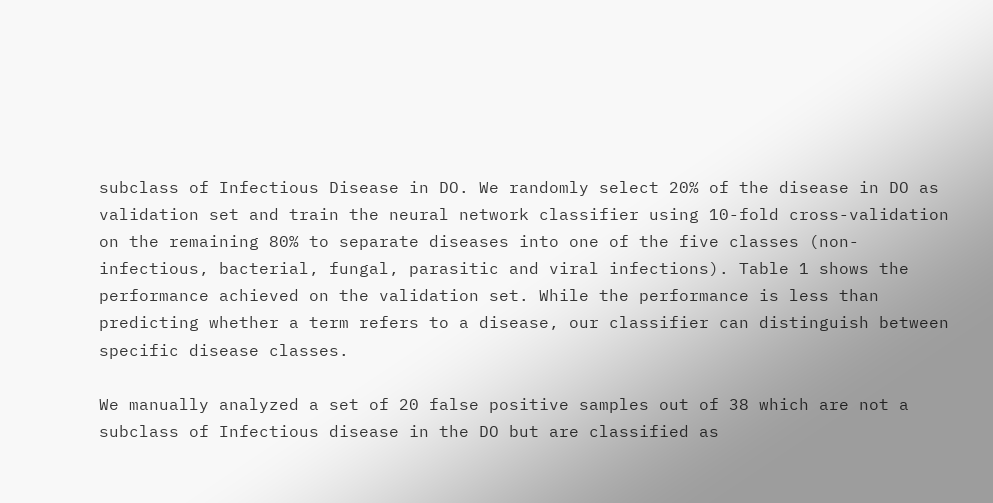subclass of Infectious Disease in DO. We randomly select 20% of the disease in DO as validation set and train the neural network classifier using 10-fold cross-validation on the remaining 80% to separate diseases into one of the five classes (non-infectious, bacterial, fungal, parasitic and viral infections). Table 1 shows the performance achieved on the validation set. While the performance is less than predicting whether a term refers to a disease, our classifier can distinguish between specific disease classes.

We manually analyzed a set of 20 false positive samples out of 38 which are not a subclass of Infectious disease in the DO but are classified as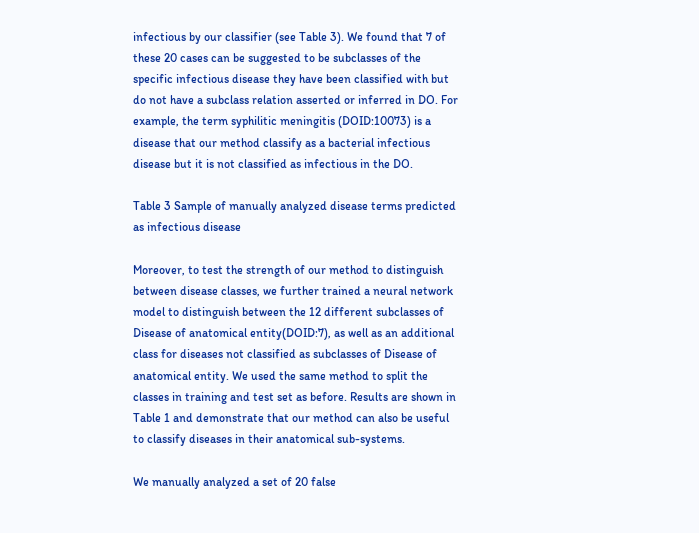infectious by our classifier (see Table 3). We found that 7 of these 20 cases can be suggested to be subclasses of the specific infectious disease they have been classified with but do not have a subclass relation asserted or inferred in DO. For example, the term syphilitic meningitis (DOID:10073) is a disease that our method classify as a bacterial infectious disease but it is not classified as infectious in the DO.

Table 3 Sample of manually analyzed disease terms predicted as infectious disease

Moreover, to test the strength of our method to distinguish between disease classes, we further trained a neural network model to distinguish between the 12 different subclasses of Disease of anatomical entity(DOID:7), as well as an additional class for diseases not classified as subclasses of Disease of anatomical entity. We used the same method to split the classes in training and test set as before. Results are shown in Table 1 and demonstrate that our method can also be useful to classify diseases in their anatomical sub-systems.

We manually analyzed a set of 20 false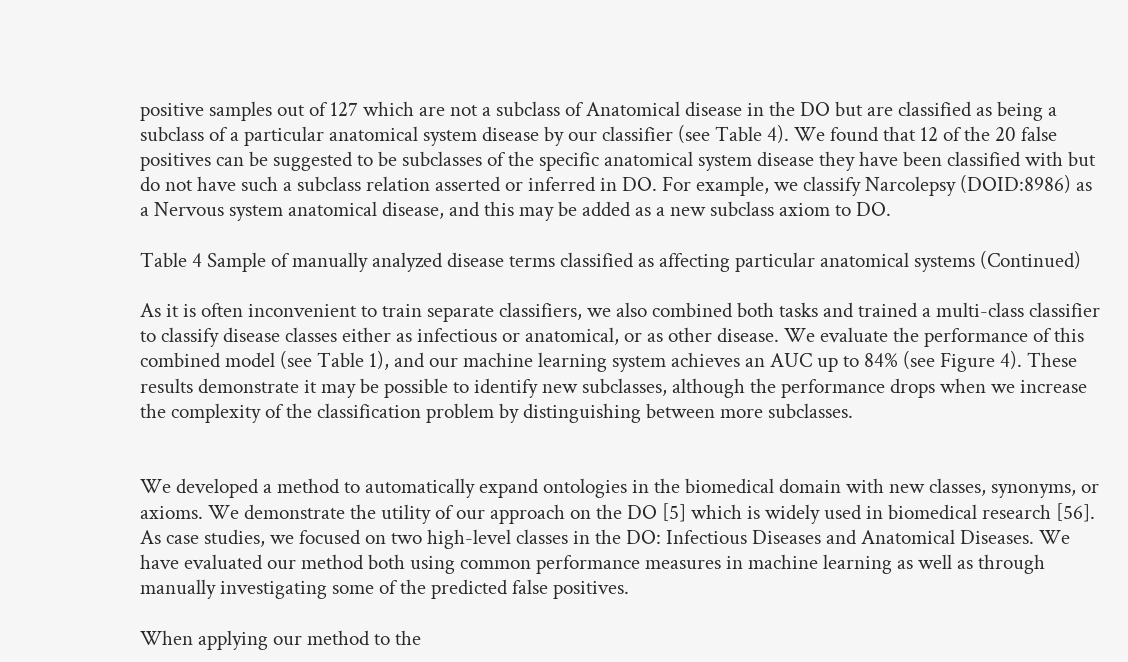positive samples out of 127 which are not a subclass of Anatomical disease in the DO but are classified as being a subclass of a particular anatomical system disease by our classifier (see Table 4). We found that 12 of the 20 false positives can be suggested to be subclasses of the specific anatomical system disease they have been classified with but do not have such a subclass relation asserted or inferred in DO. For example, we classify Narcolepsy (DOID:8986) as a Nervous system anatomical disease, and this may be added as a new subclass axiom to DO.

Table 4 Sample of manually analyzed disease terms classified as affecting particular anatomical systems (Continued)

As it is often inconvenient to train separate classifiers, we also combined both tasks and trained a multi-class classifier to classify disease classes either as infectious or anatomical, or as other disease. We evaluate the performance of this combined model (see Table 1), and our machine learning system achieves an AUC up to 84% (see Figure 4). These results demonstrate it may be possible to identify new subclasses, although the performance drops when we increase the complexity of the classification problem by distinguishing between more subclasses.


We developed a method to automatically expand ontologies in the biomedical domain with new classes, synonyms, or axioms. We demonstrate the utility of our approach on the DO [5] which is widely used in biomedical research [56]. As case studies, we focused on two high-level classes in the DO: Infectious Diseases and Anatomical Diseases. We have evaluated our method both using common performance measures in machine learning as well as through manually investigating some of the predicted false positives.

When applying our method to the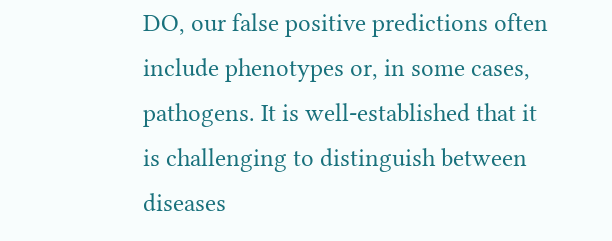DO, our false positive predictions often include phenotypes or, in some cases, pathogens. It is well-established that it is challenging to distinguish between diseases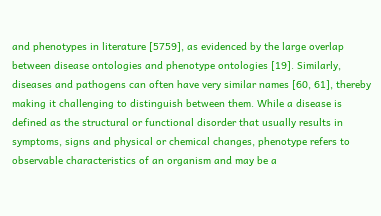and phenotypes in literature [5759], as evidenced by the large overlap between disease ontologies and phenotype ontologies [19]. Similarly, diseases and pathogens can often have very similar names [60, 61], thereby making it challenging to distinguish between them. While a disease is defined as the structural or functional disorder that usually results in symptoms, signs and physical or chemical changes, phenotype refers to observable characteristics of an organism and may be a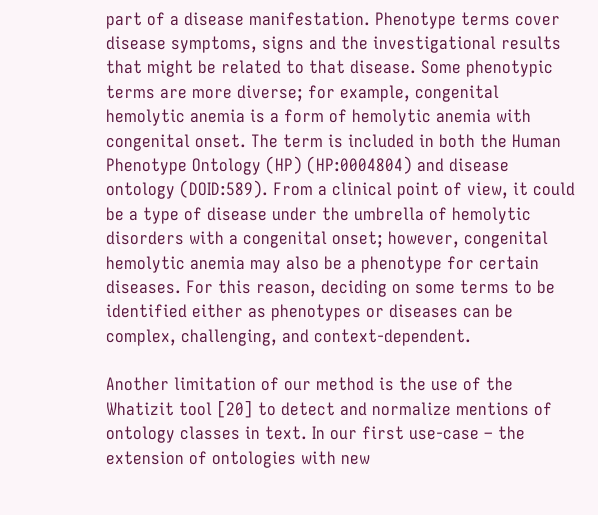part of a disease manifestation. Phenotype terms cover disease symptoms, signs and the investigational results that might be related to that disease. Some phenotypic terms are more diverse; for example, congenital hemolytic anemia is a form of hemolytic anemia with congenital onset. The term is included in both the Human Phenotype Ontology (HP) (HP:0004804) and disease ontology (DOID:589). From a clinical point of view, it could be a type of disease under the umbrella of hemolytic disorders with a congenital onset; however, congenital hemolytic anemia may also be a phenotype for certain diseases. For this reason, deciding on some terms to be identified either as phenotypes or diseases can be complex, challenging, and context-dependent.

Another limitation of our method is the use of the Whatizit tool [20] to detect and normalize mentions of ontology classes in text. In our first use-case – the extension of ontologies with new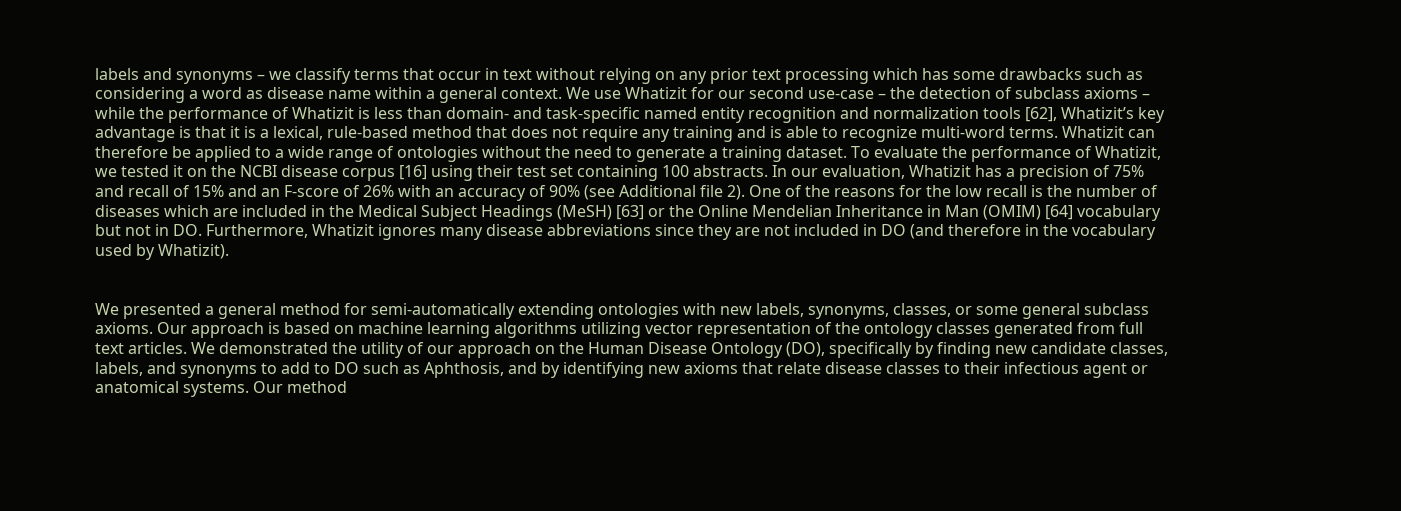labels and synonyms – we classify terms that occur in text without relying on any prior text processing which has some drawbacks such as considering a word as disease name within a general context. We use Whatizit for our second use-case – the detection of subclass axioms – while the performance of Whatizit is less than domain- and task-specific named entity recognition and normalization tools [62], Whatizit’s key advantage is that it is a lexical, rule-based method that does not require any training and is able to recognize multi-word terms. Whatizit can therefore be applied to a wide range of ontologies without the need to generate a training dataset. To evaluate the performance of Whatizit, we tested it on the NCBI disease corpus [16] using their test set containing 100 abstracts. In our evaluation, Whatizit has a precision of 75% and recall of 15% and an F-score of 26% with an accuracy of 90% (see Additional file 2). One of the reasons for the low recall is the number of diseases which are included in the Medical Subject Headings (MeSH) [63] or the Online Mendelian Inheritance in Man (OMIM) [64] vocabulary but not in DO. Furthermore, Whatizit ignores many disease abbreviations since they are not included in DO (and therefore in the vocabulary used by Whatizit).


We presented a general method for semi-automatically extending ontologies with new labels, synonyms, classes, or some general subclass axioms. Our approach is based on machine learning algorithms utilizing vector representation of the ontology classes generated from full text articles. We demonstrated the utility of our approach on the Human Disease Ontology (DO), specifically by finding new candidate classes, labels, and synonyms to add to DO such as Aphthosis, and by identifying new axioms that relate disease classes to their infectious agent or anatomical systems. Our method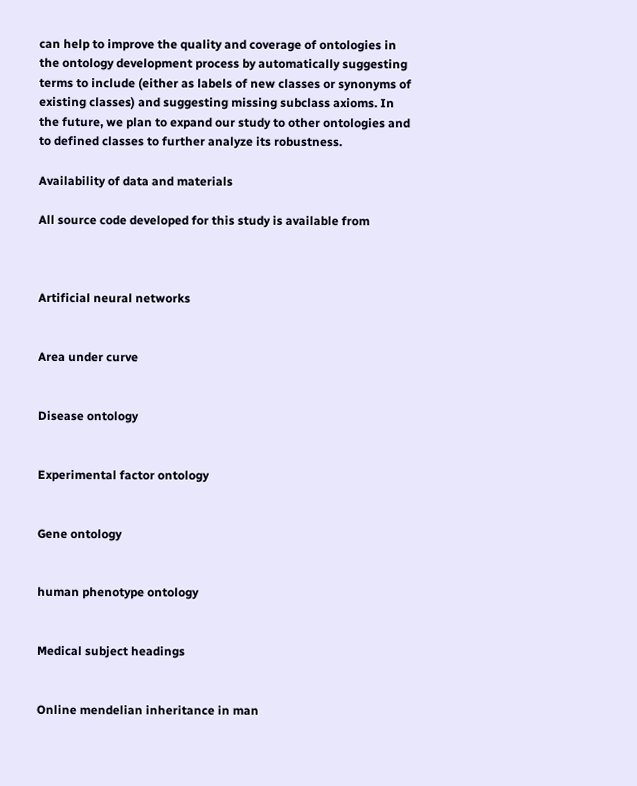can help to improve the quality and coverage of ontologies in the ontology development process by automatically suggesting terms to include (either as labels of new classes or synonyms of existing classes) and suggesting missing subclass axioms. In the future, we plan to expand our study to other ontologies and to defined classes to further analyze its robustness.

Availability of data and materials

All source code developed for this study is available from



Artificial neural networks


Area under curve


Disease ontology


Experimental factor ontology


Gene ontology


human phenotype ontology


Medical subject headings


Online mendelian inheritance in man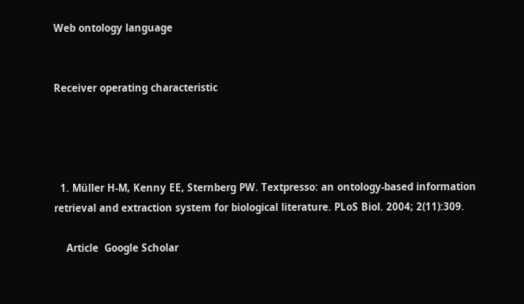Web ontology language


Receiver operating characteristic




  1. Müller H-M, Kenny EE, Sternberg PW. Textpresso: an ontology-based information retrieval and extraction system for biological literature. PLoS Biol. 2004; 2(11):309.

    Article  Google Scholar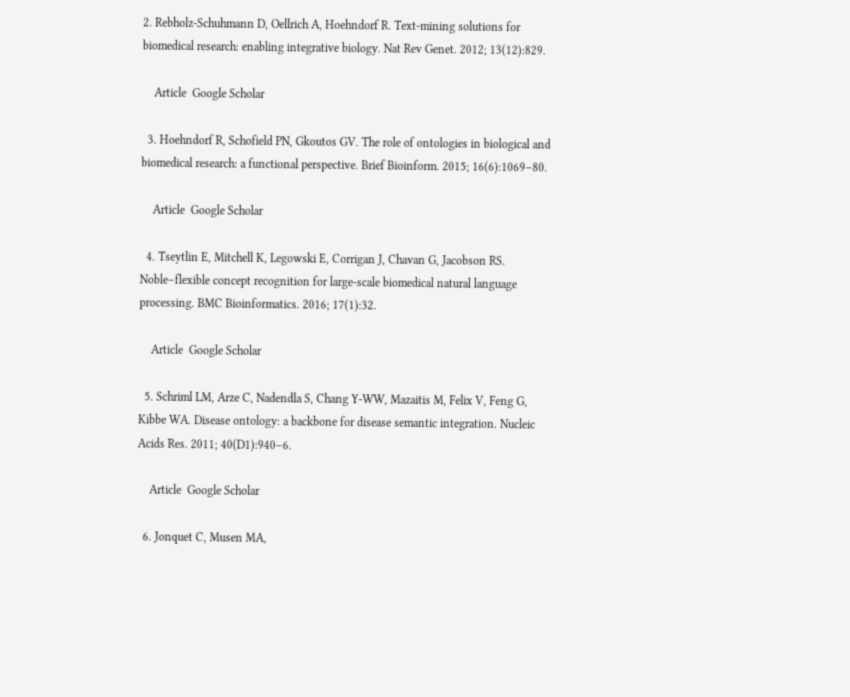2. Rebholz-Schuhmann D, Oellrich A, Hoehndorf R. Text-mining solutions for biomedical research: enabling integrative biology. Nat Rev Genet. 2012; 13(12):829.

    Article  Google Scholar

  3. Hoehndorf R, Schofield PN, Gkoutos GV. The role of ontologies in biological and biomedical research: a functional perspective. Brief Bioinform. 2015; 16(6):1069–80.

    Article  Google Scholar

  4. Tseytlin E, Mitchell K, Legowski E, Corrigan J, Chavan G, Jacobson RS. Noble–flexible concept recognition for large-scale biomedical natural language processing. BMC Bioinformatics. 2016; 17(1):32.

    Article  Google Scholar

  5. Schriml LM, Arze C, Nadendla S, Chang Y-WW, Mazaitis M, Felix V, Feng G, Kibbe WA. Disease ontology: a backbone for disease semantic integration. Nucleic Acids Res. 2011; 40(D1):940–6.

    Article  Google Scholar

  6. Jonquet C, Musen MA,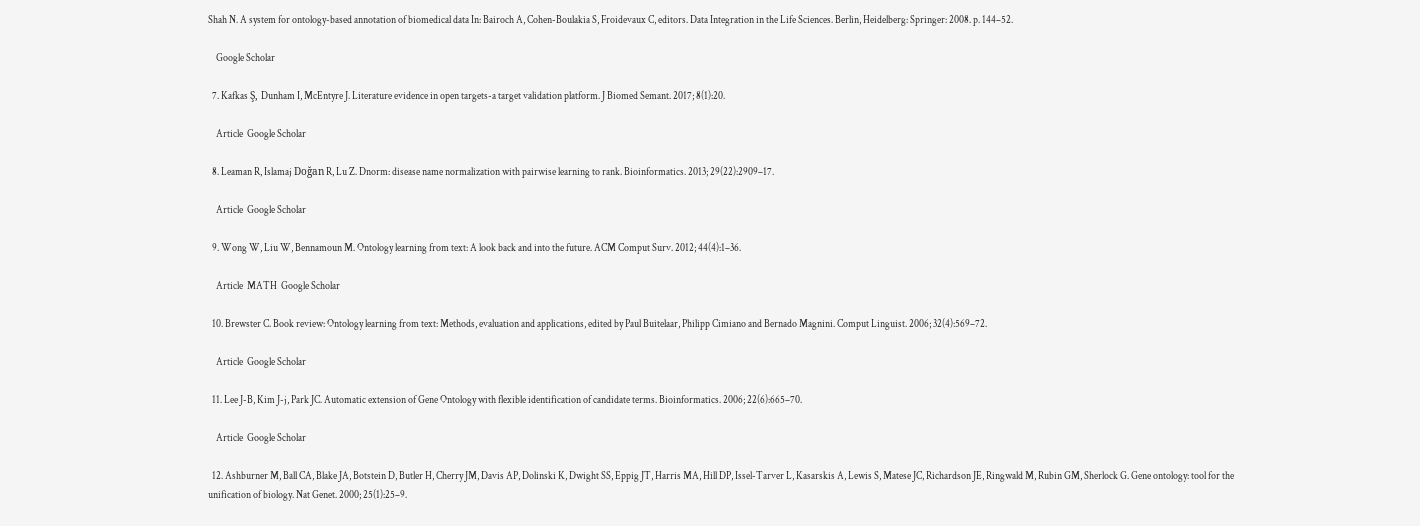Shah N. A system for ontology-based annotation of biomedical data In: Bairoch A, Cohen-Boulakia S, Froidevaux C, editors. Data Integration in the Life Sciences. Berlin, Heidelberg: Springer: 2008. p. 144–52.

    Google Scholar

  7. Kafkas Ş, Dunham I, McEntyre J. Literature evidence in open targets-a target validation platform. J Biomed Semant. 2017; 8(1):20.

    Article  Google Scholar

  8. Leaman R, Islamaj Doğan R, Lu Z. Dnorm: disease name normalization with pairwise learning to rank. Bioinformatics. 2013; 29(22):2909–17.

    Article  Google Scholar

  9. Wong W, Liu W, Bennamoun M. Ontology learning from text: A look back and into the future. ACM Comput Surv. 2012; 44(4):1–36.

    Article  MATH  Google Scholar

  10. Brewster C. Book review: Ontology learning from text: Methods, evaluation and applications, edited by Paul Buitelaar, Philipp Cimiano and Bernado Magnini. Comput Linguist. 2006; 32(4):569–72.

    Article  Google Scholar

  11. Lee J-B, Kim J-j, Park JC. Automatic extension of Gene Ontology with flexible identification of candidate terms. Bioinformatics. 2006; 22(6):665–70.

    Article  Google Scholar

  12. Ashburner M, Ball CA, Blake JA, Botstein D, Butler H, Cherry JM, Davis AP, Dolinski K, Dwight SS, Eppig JT, Harris MA, Hill DP, Issel-Tarver L, Kasarskis A, Lewis S, Matese JC, Richardson JE, Ringwald M, Rubin GM, Sherlock G. Gene ontology: tool for the unification of biology. Nat Genet. 2000; 25(1):25–9.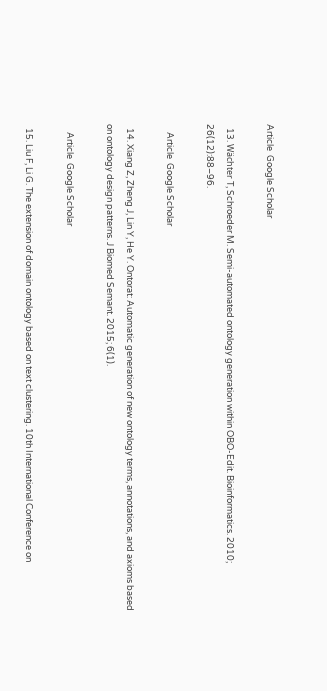Article  Google Scholar

  13. Wächter T, Schroeder M. Semi-automated ontology generation within OBO-Edit. Bioinformatics. 2010; 26(12):88–96.

    Article  Google Scholar

  14. Xiang Z, Zheng J, Lin Y, He Y. Ontorat: Automatic generation of new ontology terms, annotations, and axioms based on ontology design patterns. J Biomed Semant. 2015; 6(1).

    Article  Google Scholar

  15. Liu F, Li G. The extension of domain ontology based on text clustering. 10th International Conference on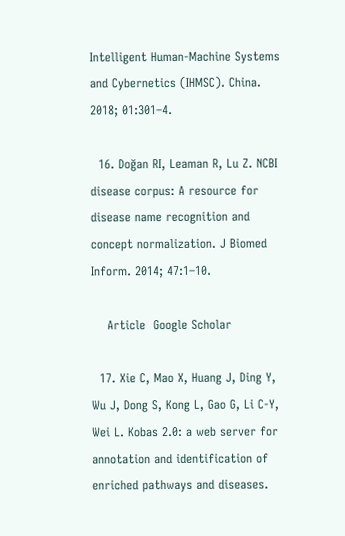Intelligent Human-Machine Systems and Cybernetics (IHMSC). China. 2018; 01:301–4.

  16. Doğan RI, Leaman R, Lu Z. NCBI disease corpus: A resource for disease name recognition and concept normalization. J Biomed Inform. 2014; 47:1–10.

    Article  Google Scholar

  17. Xie C, Mao X, Huang J, Ding Y, Wu J, Dong S, Kong L, Gao G, Li C-Y, Wei L. Kobas 2.0: a web server for annotation and identification of enriched pathways and diseases.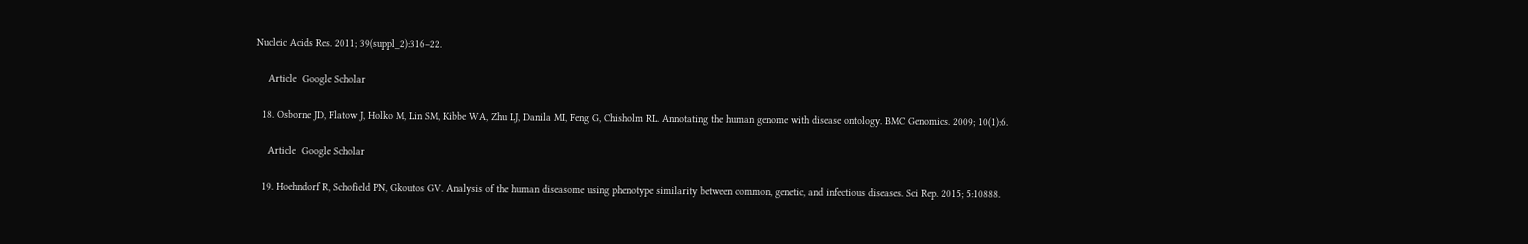Nucleic Acids Res. 2011; 39(suppl_2):316–22.

    Article  Google Scholar

  18. Osborne JD, Flatow J, Holko M, Lin SM, Kibbe WA, Zhu LJ, Danila MI, Feng G, Chisholm RL. Annotating the human genome with disease ontology. BMC Genomics. 2009; 10(1):6.

    Article  Google Scholar

  19. Hoehndorf R, Schofield PN, Gkoutos GV. Analysis of the human diseasome using phenotype similarity between common, genetic, and infectious diseases. Sci Rep. 2015; 5:10888.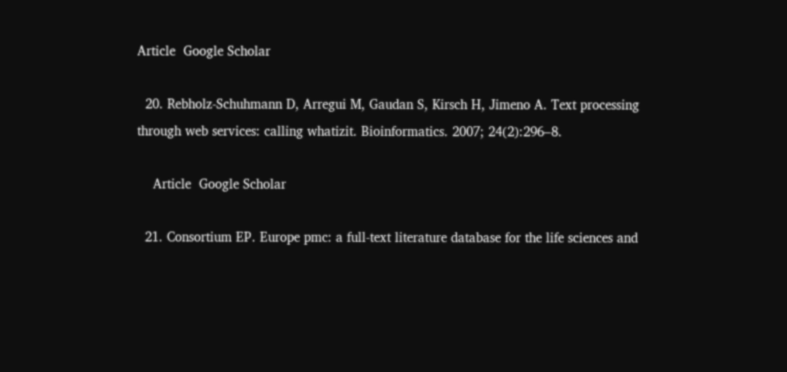Article  Google Scholar

  20. Rebholz-Schuhmann D, Arregui M, Gaudan S, Kirsch H, Jimeno A. Text processing through web services: calling whatizit. Bioinformatics. 2007; 24(2):296–8.

    Article  Google Scholar

  21. Consortium EP. Europe pmc: a full-text literature database for the life sciences and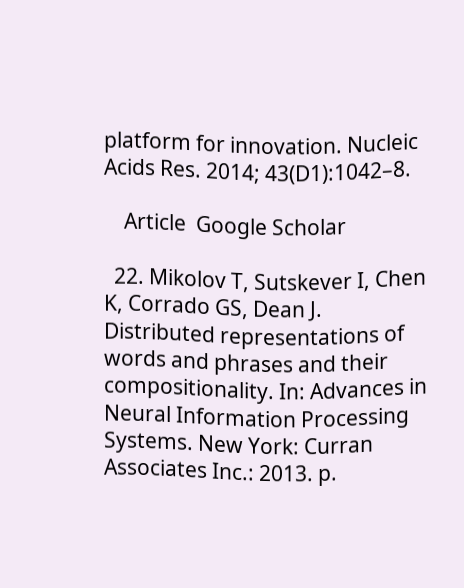platform for innovation. Nucleic Acids Res. 2014; 43(D1):1042–8.

    Article  Google Scholar

  22. Mikolov T, Sutskever I, Chen K, Corrado GS, Dean J. Distributed representations of words and phrases and their compositionality. In: Advances in Neural Information Processing Systems. New York: Curran Associates Inc.: 2013. p.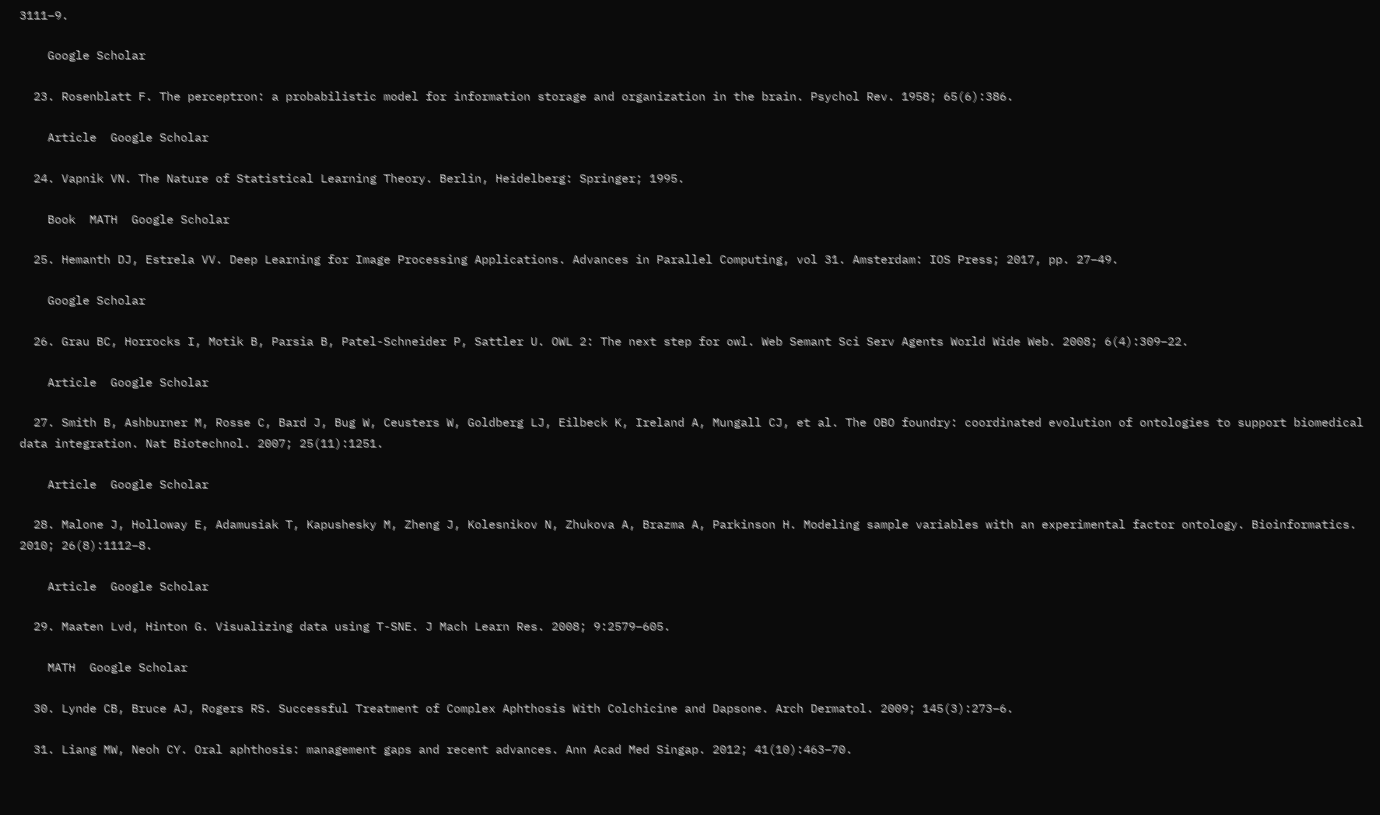3111–9.

    Google Scholar

  23. Rosenblatt F. The perceptron: a probabilistic model for information storage and organization in the brain. Psychol Rev. 1958; 65(6):386.

    Article  Google Scholar

  24. Vapnik VN. The Nature of Statistical Learning Theory. Berlin, Heidelberg: Springer; 1995.

    Book  MATH  Google Scholar

  25. Hemanth DJ, Estrela VV. Deep Learning for Image Processing Applications. Advances in Parallel Computing, vol 31. Amsterdam: IOS Press; 2017, pp. 27–49.

    Google Scholar

  26. Grau BC, Horrocks I, Motik B, Parsia B, Patel-Schneider P, Sattler U. OWL 2: The next step for owl. Web Semant Sci Serv Agents World Wide Web. 2008; 6(4):309–22.

    Article  Google Scholar

  27. Smith B, Ashburner M, Rosse C, Bard J, Bug W, Ceusters W, Goldberg LJ, Eilbeck K, Ireland A, Mungall CJ, et al. The OBO foundry: coordinated evolution of ontologies to support biomedical data integration. Nat Biotechnol. 2007; 25(11):1251.

    Article  Google Scholar

  28. Malone J, Holloway E, Adamusiak T, Kapushesky M, Zheng J, Kolesnikov N, Zhukova A, Brazma A, Parkinson H. Modeling sample variables with an experimental factor ontology. Bioinformatics. 2010; 26(8):1112–8.

    Article  Google Scholar

  29. Maaten Lvd, Hinton G. Visualizing data using T-SNE. J Mach Learn Res. 2008; 9:2579–605.

    MATH  Google Scholar

  30. Lynde CB, Bruce AJ, Rogers RS. Successful Treatment of Complex Aphthosis With Colchicine and Dapsone. Arch Dermatol. 2009; 145(3):273–6.

  31. Liang MW, Neoh CY. Oral aphthosis: management gaps and recent advances. Ann Acad Med Singap. 2012; 41(10):463–70.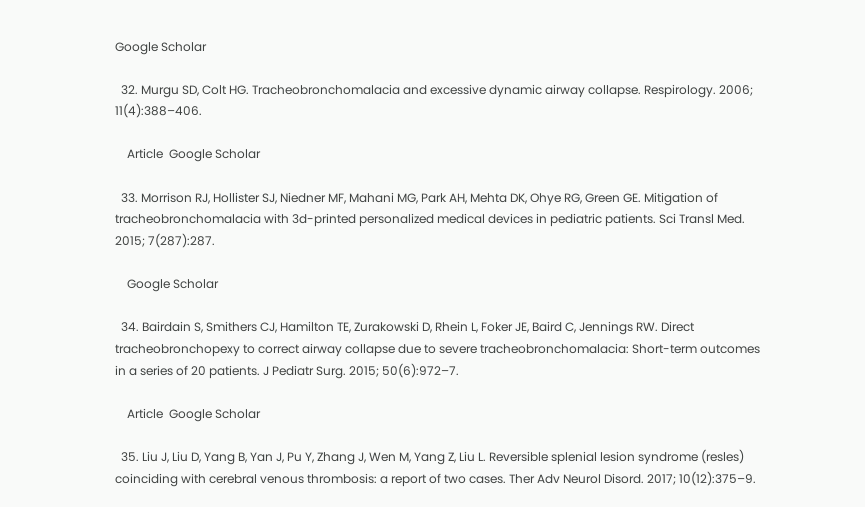Google Scholar

  32. Murgu SD, Colt HG. Tracheobronchomalacia and excessive dynamic airway collapse. Respirology. 2006; 11(4):388–406.

    Article  Google Scholar

  33. Morrison RJ, Hollister SJ, Niedner MF, Mahani MG, Park AH, Mehta DK, Ohye RG, Green GE. Mitigation of tracheobronchomalacia with 3d-printed personalized medical devices in pediatric patients. Sci Transl Med. 2015; 7(287):287.

    Google Scholar

  34. Bairdain S, Smithers CJ, Hamilton TE, Zurakowski D, Rhein L, Foker JE, Baird C, Jennings RW. Direct tracheobronchopexy to correct airway collapse due to severe tracheobronchomalacia: Short-term outcomes in a series of 20 patients. J Pediatr Surg. 2015; 50(6):972–7.

    Article  Google Scholar

  35. Liu J, Liu D, Yang B, Yan J, Pu Y, Zhang J, Wen M, Yang Z, Liu L. Reversible splenial lesion syndrome (resles) coinciding with cerebral venous thrombosis: a report of two cases. Ther Adv Neurol Disord. 2017; 10(12):375–9.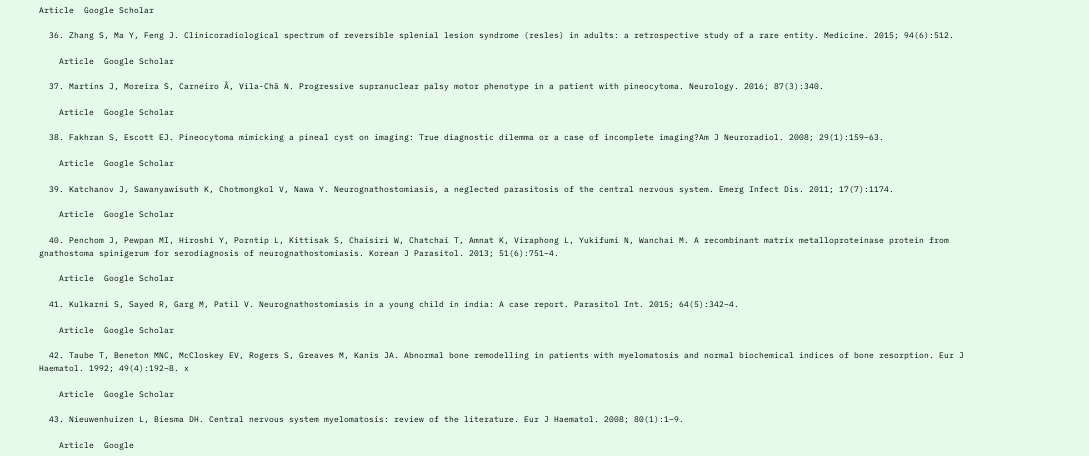Article  Google Scholar

  36. Zhang S, Ma Y, Feng J. Clinicoradiological spectrum of reversible splenial lesion syndrome (resles) in adults: a retrospective study of a rare entity. Medicine. 2015; 94(6):512.

    Article  Google Scholar

  37. Martins J, Moreira S, Carneiro Â, Vila-Chã N. Progressive supranuclear palsy motor phenotype in a patient with pineocytoma. Neurology. 2016; 87(3):340.

    Article  Google Scholar

  38. Fakhran S, Escott EJ. Pineocytoma mimicking a pineal cyst on imaging: True diagnostic dilemma or a case of incomplete imaging?Am J Neuroradiol. 2008; 29(1):159–63.

    Article  Google Scholar

  39. Katchanov J, Sawanyawisuth K, Chotmongkol V, Nawa Y. Neurognathostomiasis, a neglected parasitosis of the central nervous system. Emerg Infect Dis. 2011; 17(7):1174.

    Article  Google Scholar

  40. Penchom J, Pewpan MI, Hiroshi Y, Porntip L, Kittisak S, Chaisiri W, Chatchai T, Amnat K, Viraphong L, Yukifumi N, Wanchai M. A recombinant matrix metalloproteinase protein from gnathostoma spinigerum for serodiagnosis of neurognathostomiasis. Korean J Parasitol. 2013; 51(6):751–4.

    Article  Google Scholar

  41. Kulkarni S, Sayed R, Garg M, Patil V. Neurognathostomiasis in a young child in india: A case report. Parasitol Int. 2015; 64(5):342–4.

    Article  Google Scholar

  42. Taube T, Beneton MNC, McCloskey EV, Rogers S, Greaves M, Kanis JA. Abnormal bone remodelling in patients with myelomatosis and normal biochemical indices of bone resorption. Eur J Haematol. 1992; 49(4):192–8. x

    Article  Google Scholar

  43. Nieuwenhuizen L, Biesma DH. Central nervous system myelomatosis: review of the literature. Eur J Haematol. 2008; 80(1):1–9.

    Article  Google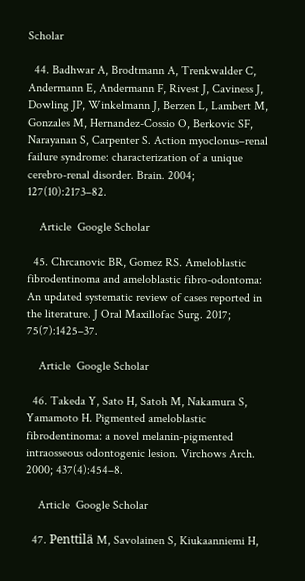Scholar

  44. Badhwar A, Brodtmann A, Trenkwalder C, Andermann E, Andermann F, Rivest J, Caviness J, Dowling JP, Winkelmann J, Berzen L, Lambert M, Gonzales M, Hernandez-Cossio O, Berkovic SF, Narayanan S, Carpenter S. Action myoclonus–renal failure syndrome: characterization of a unique cerebro-renal disorder. Brain. 2004; 127(10):2173–82.

    Article  Google Scholar

  45. Chrcanovic BR, Gomez RS. Ameloblastic fibrodentinoma and ameloblastic fibro-odontoma: An updated systematic review of cases reported in the literature. J Oral Maxillofac Surg. 2017; 75(7):1425–37.

    Article  Google Scholar

  46. Takeda Y, Sato H, Satoh M, Nakamura S, Yamamoto H. Pigmented ameloblastic fibrodentinoma: a novel melanin-pigmented intraosseous odontogenic lesion. Virchows Arch. 2000; 437(4):454–8.

    Article  Google Scholar

  47. Penttilä M, Savolainen S, Kiukaanniemi H,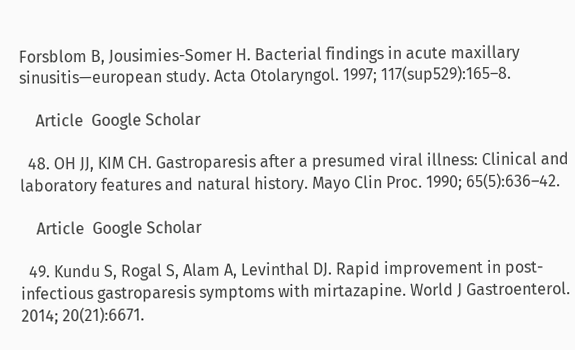Forsblom B, Jousimies-Somer H. Bacterial findings in acute maxillary sinusitis—european study. Acta Otolaryngol. 1997; 117(sup529):165–8.

    Article  Google Scholar

  48. OH JJ, KIM CH. Gastroparesis after a presumed viral illness: Clinical and laboratory features and natural history. Mayo Clin Proc. 1990; 65(5):636–42.

    Article  Google Scholar

  49. Kundu S, Rogal S, Alam A, Levinthal DJ. Rapid improvement in post-infectious gastroparesis symptoms with mirtazapine. World J Gastroenterol. 2014; 20(21):6671.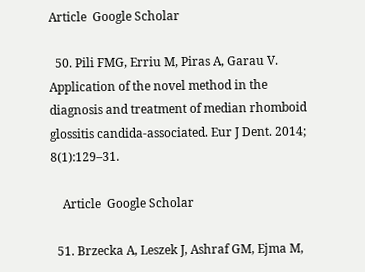Article  Google Scholar

  50. Pili FMG, Erriu M, Piras A, Garau V. Application of the novel method in the diagnosis and treatment of median rhomboid glossitis candida-associated. Eur J Dent. 2014; 8(1):129–31.

    Article  Google Scholar

  51. Brzecka A, Leszek J, Ashraf GM, Ejma M,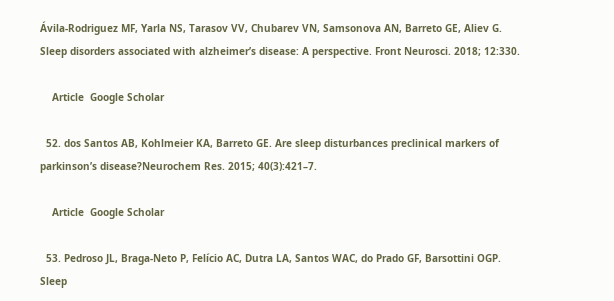Ávila-Rodriguez MF, Yarla NS, Tarasov VV, Chubarev VN, Samsonova AN, Barreto GE, Aliev G. Sleep disorders associated with alzheimer’s disease: A perspective. Front Neurosci. 2018; 12:330.

    Article  Google Scholar

  52. dos Santos AB, Kohlmeier KA, Barreto GE. Are sleep disturbances preclinical markers of parkinson’s disease?Neurochem Res. 2015; 40(3):421–7.

    Article  Google Scholar

  53. Pedroso JL, Braga-Neto P, Felício AC, Dutra LA, Santos WAC, do Prado GF, Barsottini OGP. Sleep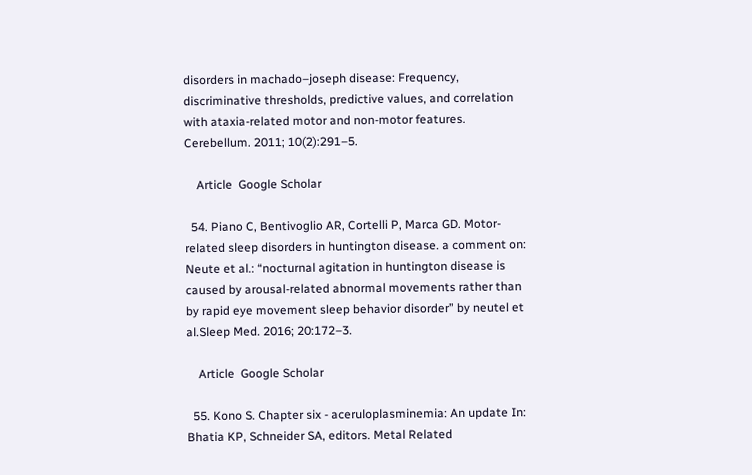disorders in machado–joseph disease: Frequency, discriminative thresholds, predictive values, and correlation with ataxia-related motor and non-motor features. Cerebellum. 2011; 10(2):291–5.

    Article  Google Scholar

  54. Piano C, Bentivoglio AR, Cortelli P, Marca GD. Motor-related sleep disorders in huntington disease. a comment on: Neute et al.: “nocturnal agitation in huntington disease is caused by arousal-related abnormal movements rather than by rapid eye movement sleep behavior disorder” by neutel et al.Sleep Med. 2016; 20:172–3.

    Article  Google Scholar

  55. Kono S. Chapter six - aceruloplasminemia: An update In: Bhatia KP, Schneider SA, editors. Metal Related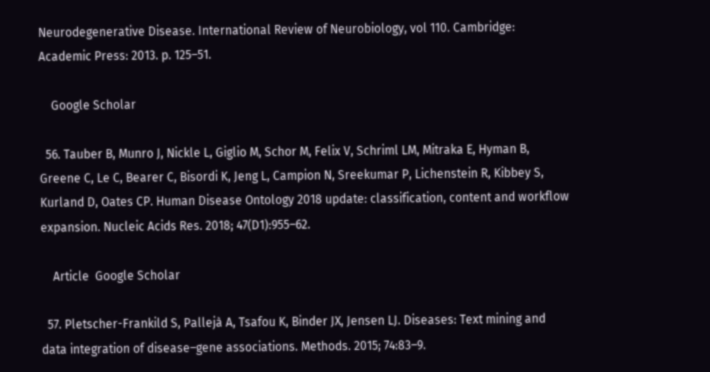Neurodegenerative Disease. International Review of Neurobiology, vol 110. Cambridge: Academic Press: 2013. p. 125–51.

    Google Scholar

  56. Tauber B, Munro J, Nickle L, Giglio M, Schor M, Felix V, Schriml LM, Mitraka E, Hyman B, Greene C, Le C, Bearer C, Bisordi K, Jeng L, Campion N, Sreekumar P, Lichenstein R, Kibbey S, Kurland D, Oates CP. Human Disease Ontology 2018 update: classification, content and workflow expansion. Nucleic Acids Res. 2018; 47(D1):955–62.

    Article  Google Scholar

  57. Pletscher-Frankild S, Pallejà A, Tsafou K, Binder JX, Jensen LJ. Diseases: Text mining and data integration of disease–gene associations. Methods. 2015; 74:83–9.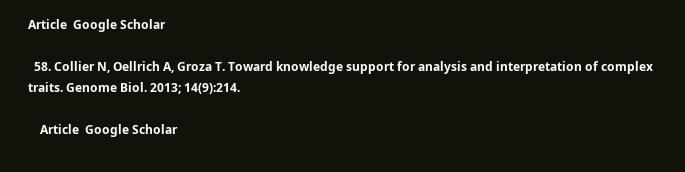Article  Google Scholar

  58. Collier N, Oellrich A, Groza T. Toward knowledge support for analysis and interpretation of complex traits. Genome Biol. 2013; 14(9):214.

    Article  Google Scholar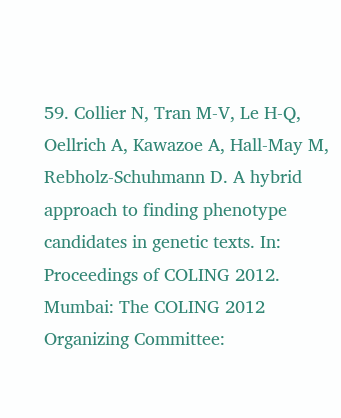59. Collier N, Tran M-V, Le H-Q, Oellrich A, Kawazoe A, Hall-May M, Rebholz-Schuhmann D. A hybrid approach to finding phenotype candidates in genetic texts. In: Proceedings of COLING 2012. Mumbai: The COLING 2012 Organizing Committee: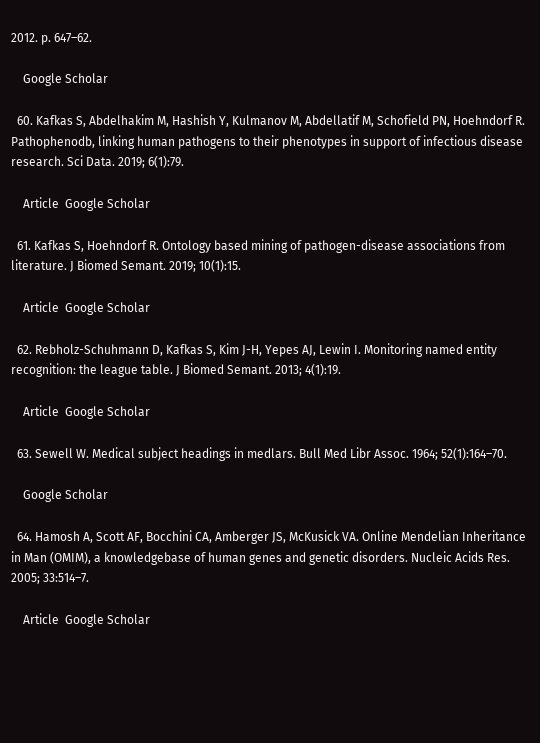2012. p. 647–62.

    Google Scholar

  60. Kafkas S, Abdelhakim M, Hashish Y, Kulmanov M, Abdellatif M, Schofield PN, Hoehndorf R. Pathophenodb, linking human pathogens to their phenotypes in support of infectious disease research. Sci Data. 2019; 6(1):79.

    Article  Google Scholar

  61. Kafkas S, Hoehndorf R. Ontology based mining of pathogen-disease associations from literature. J Biomed Semant. 2019; 10(1):15.

    Article  Google Scholar

  62. Rebholz-Schuhmann D, Kafkas S, Kim J-H, Yepes AJ, Lewin I. Monitoring named entity recognition: the league table. J Biomed Semant. 2013; 4(1):19.

    Article  Google Scholar

  63. Sewell W. Medical subject headings in medlars. Bull Med Libr Assoc. 1964; 52(1):164–70.

    Google Scholar

  64. Hamosh A, Scott AF, Bocchini CA, Amberger JS, McKusick VA. Online Mendelian Inheritance in Man (OMIM), a knowledgebase of human genes and genetic disorders. Nucleic Acids Res. 2005; 33:514–7.

    Article  Google Scholar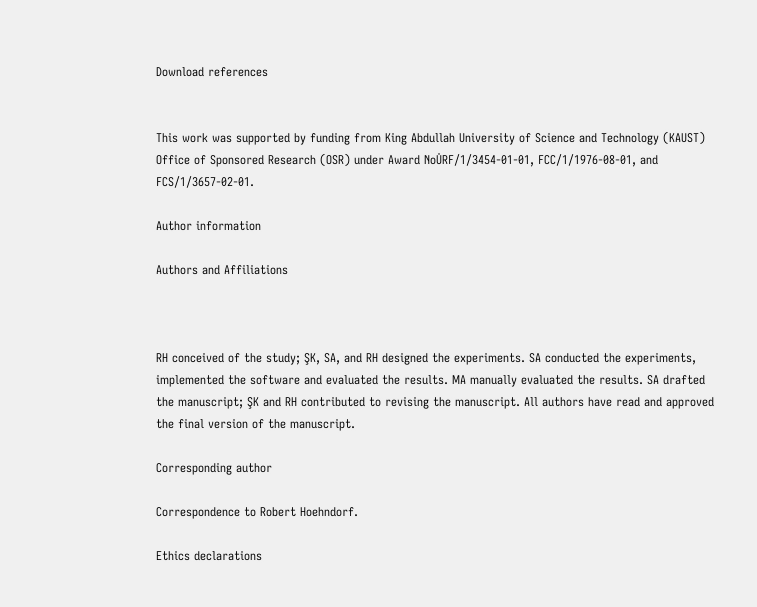Download references


This work was supported by funding from King Abdullah University of Science and Technology (KAUST) Office of Sponsored Research (OSR) under Award NoU̇RF/1/3454-01-01, FCC/1/1976-08-01, and FCS/1/3657-02-01.

Author information

Authors and Affiliations



RH conceived of the study; ŞK, SA, and RH designed the experiments. SA conducted the experiments, implemented the software and evaluated the results. MA manually evaluated the results. SA drafted the manuscript; ŞK and RH contributed to revising the manuscript. All authors have read and approved the final version of the manuscript.

Corresponding author

Correspondence to Robert Hoehndorf.

Ethics declarations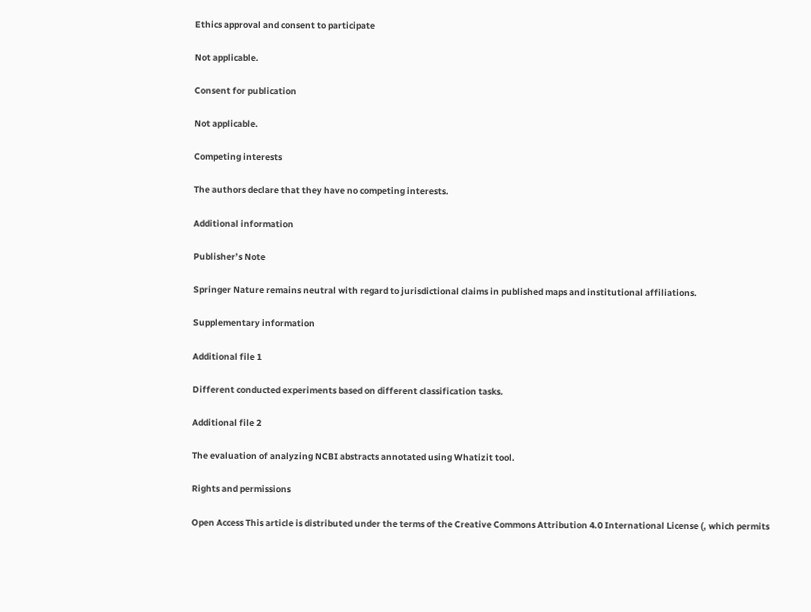Ethics approval and consent to participate

Not applicable.

Consent for publication

Not applicable.

Competing interests

The authors declare that they have no competing interests.

Additional information

Publisher’s Note

Springer Nature remains neutral with regard to jurisdictional claims in published maps and institutional affiliations.

Supplementary information

Additional file 1

Different conducted experiments based on different classification tasks.

Additional file 2

The evaluation of analyzing NCBI abstracts annotated using Whatizit tool.

Rights and permissions

Open Access This article is distributed under the terms of the Creative Commons Attribution 4.0 International License (, which permits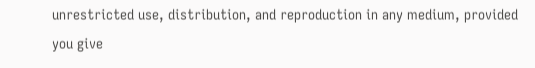unrestricted use, distribution, and reproduction in any medium, provided you give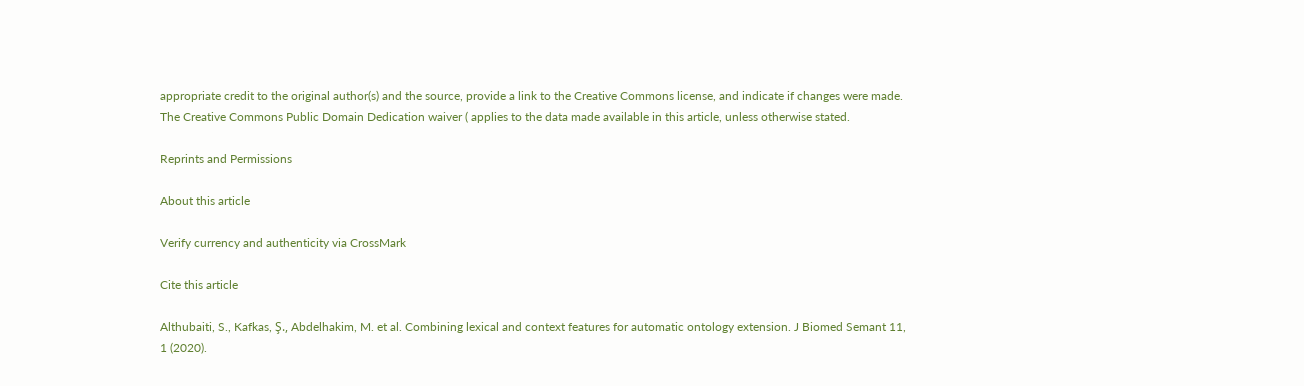appropriate credit to the original author(s) and the source, provide a link to the Creative Commons license, and indicate if changes were made. The Creative Commons Public Domain Dedication waiver ( applies to the data made available in this article, unless otherwise stated.

Reprints and Permissions

About this article

Verify currency and authenticity via CrossMark

Cite this article

Althubaiti, S., Kafkas, Ş., Abdelhakim, M. et al. Combining lexical and context features for automatic ontology extension. J Biomed Semant 11, 1 (2020).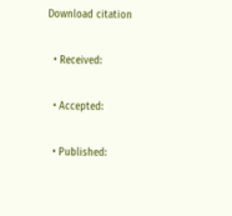Download citation

  • Received:

  • Accepted:

  • Published: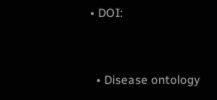• DOI:


  • Disease ontology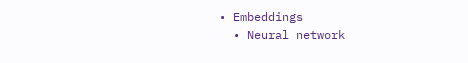• Embeddings
  • Neural network